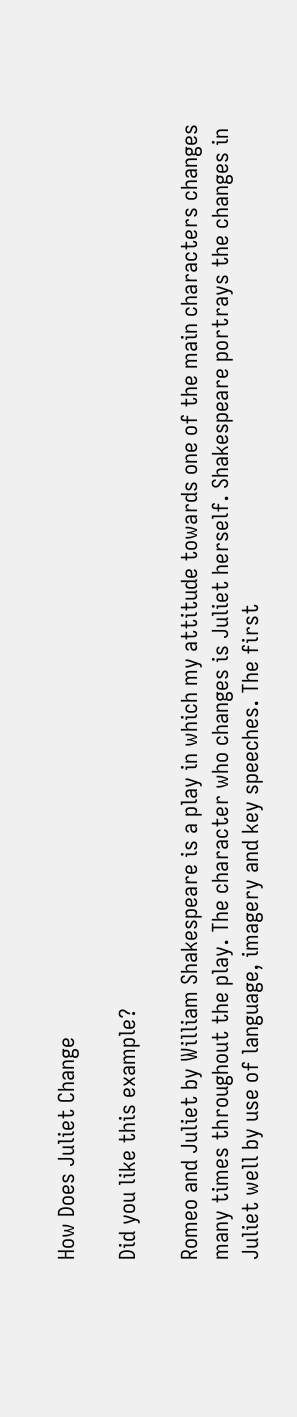How Does Juliet Change

Did you like this example?

Romeo and Juliet by William Shakespeare is a play in which my attitude towards one of the main characters changes many times throughout the play. The character who changes is Juliet herself. Shakespeare portrays the changes in Juliet well by use of language, imagery and key speeches. The first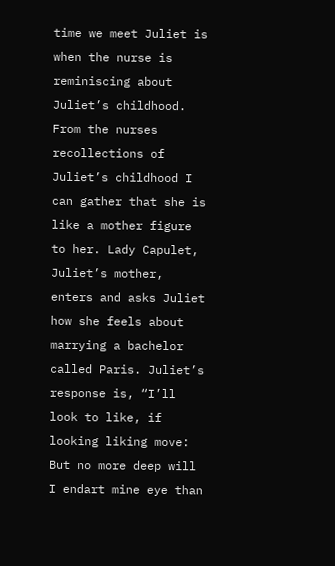time we meet Juliet is when the nurse is reminiscing about Juliet’s childhood. From the nurses recollections of Juliet’s childhood I can gather that she is like a mother figure to her. Lady Capulet, Juliet’s mother, enters and asks Juliet how she feels about marrying a bachelor called Paris. Juliet’s response is, “I’ll look to like, if looking liking move: But no more deep will I endart mine eye than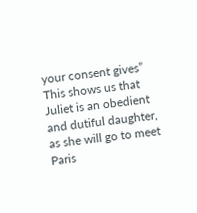your consent gives” This shows us that Juliet is an obedient and dutiful daughter, as she will go to meet Paris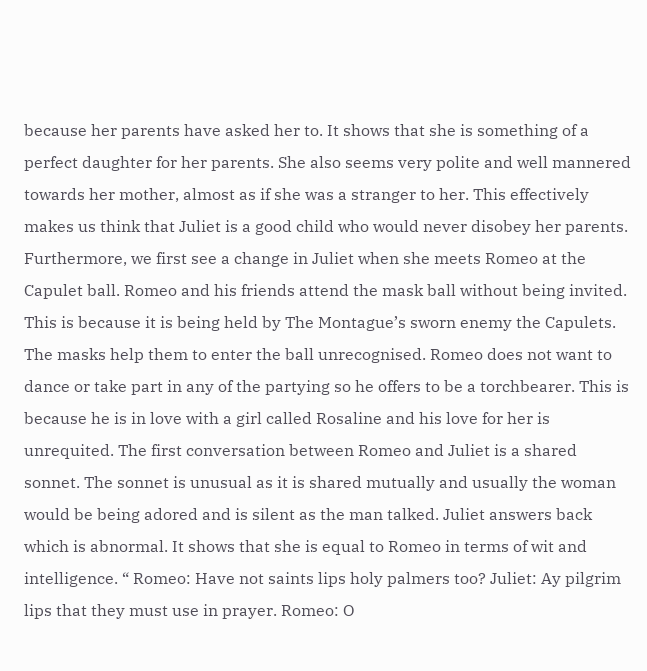because her parents have asked her to. It shows that she is something of a perfect daughter for her parents. She also seems very polite and well mannered towards her mother, almost as if she was a stranger to her. This effectively makes us think that Juliet is a good child who would never disobey her parents. Furthermore, we first see a change in Juliet when she meets Romeo at the Capulet ball. Romeo and his friends attend the mask ball without being invited. This is because it is being held by The Montague’s sworn enemy the Capulets. The masks help them to enter the ball unrecognised. Romeo does not want to dance or take part in any of the partying so he offers to be a torchbearer. This is because he is in love with a girl called Rosaline and his love for her is unrequited. The first conversation between Romeo and Juliet is a shared sonnet. The sonnet is unusual as it is shared mutually and usually the woman would be being adored and is silent as the man talked. Juliet answers back which is abnormal. It shows that she is equal to Romeo in terms of wit and intelligence. “ Romeo: Have not saints lips holy palmers too? Juliet: Ay pilgrim lips that they must use in prayer. Romeo: O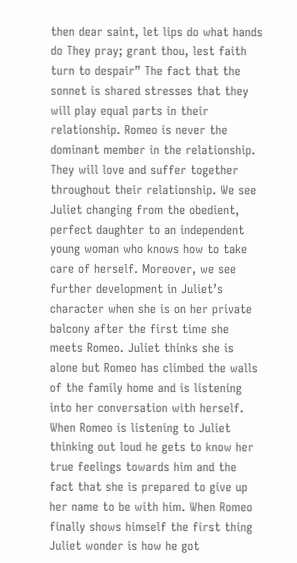then dear saint, let lips do what hands do They pray; grant thou, lest faith turn to despair” The fact that the sonnet is shared stresses that they will play equal parts in their relationship. Romeo is never the dominant member in the relationship. They will love and suffer together throughout their relationship. We see Juliet changing from the obedient, perfect daughter to an independent young woman who knows how to take care of herself. Moreover, we see further development in Juliet’s character when she is on her private balcony after the first time she meets Romeo. Juliet thinks she is alone but Romeo has climbed the walls of the family home and is listening into her conversation with herself. When Romeo is listening to Juliet thinking out loud he gets to know her true feelings towards him and the fact that she is prepared to give up her name to be with him. When Romeo finally shows himself the first thing Juliet wonder is how he got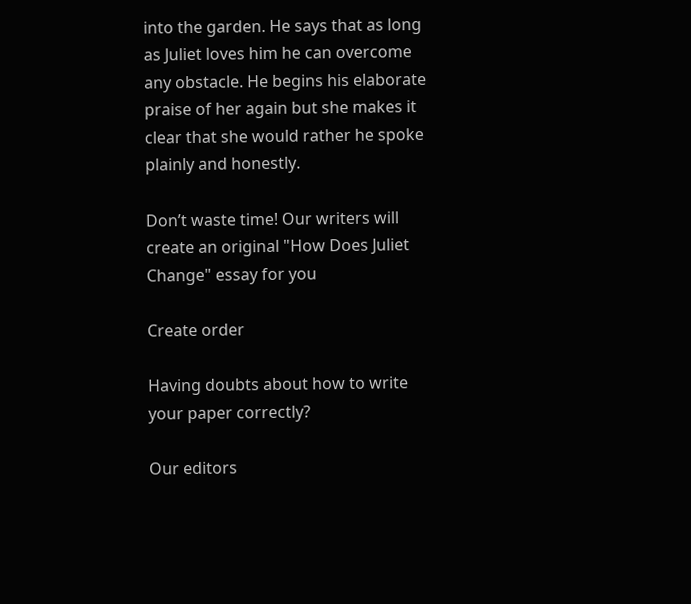into the garden. He says that as long as Juliet loves him he can overcome any obstacle. He begins his elaborate praise of her again but she makes it clear that she would rather he spoke plainly and honestly.

Don’t waste time! Our writers will create an original "How Does Juliet Change" essay for you

Create order

Having doubts about how to write your paper correctly?

Our editors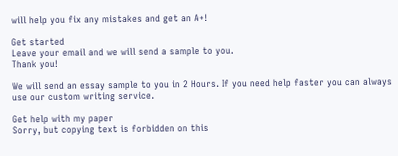will help you fix any mistakes and get an A+!

Get started
Leave your email and we will send a sample to you.
Thank you!

We will send an essay sample to you in 2 Hours. If you need help faster you can always use our custom writing service.

Get help with my paper
Sorry, but copying text is forbidden on this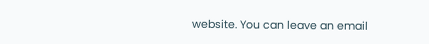website. You can leave an email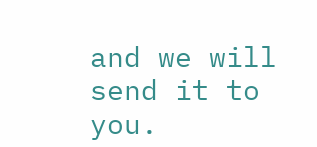and we will send it to you.